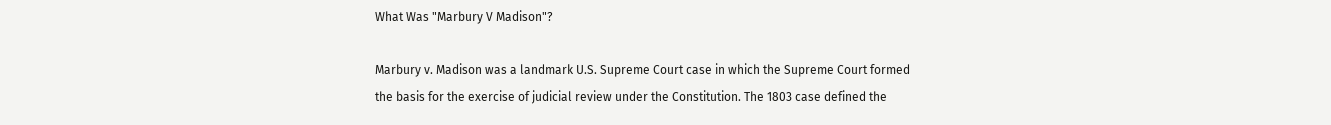What Was "Marbury V Madison"?

Marbury v. Madison was a landmark U.S. Supreme Court case in which the Supreme Court formed the basis for the exercise of judicial review under the Constitution. The 1803 case defined the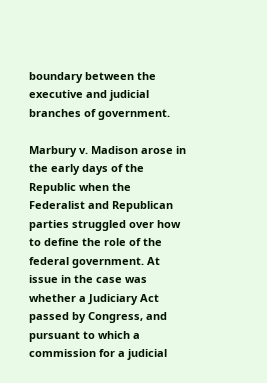boundary between the executive and judicial branches of government.

Marbury v. Madison arose in the early days of the Republic when the Federalist and Republican parties struggled over how to define the role of the federal government. At issue in the case was whether a Judiciary Act passed by Congress, and pursuant to which a commission for a judicial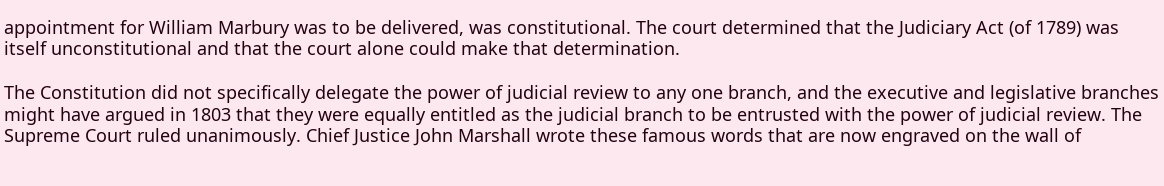appointment for William Marbury was to be delivered, was constitutional. The court determined that the Judiciary Act (of 1789) was itself unconstitutional and that the court alone could make that determination.

The Constitution did not specifically delegate the power of judicial review to any one branch, and the executive and legislative branches might have argued in 1803 that they were equally entitled as the judicial branch to be entrusted with the power of judicial review. The Supreme Court ruled unanimously. Chief Justice John Marshall wrote these famous words that are now engraved on the wall of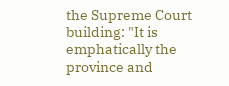the Supreme Court building: "It is emphatically the province and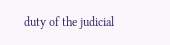duty of the judicial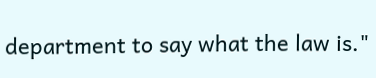department to say what the law is."